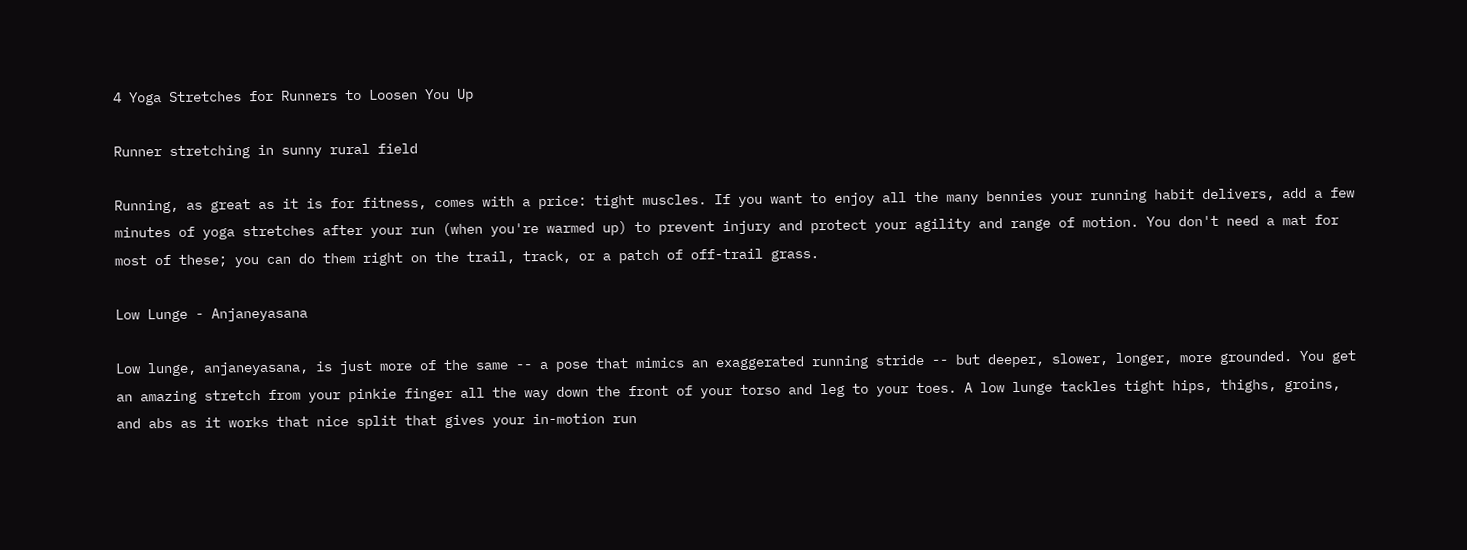4 Yoga Stretches for Runners to Loosen You Up

Runner stretching in sunny rural field

Running, as great as it is for fitness, comes with a price: tight muscles. If you want to enjoy all the many bennies your running habit delivers, add a few minutes of yoga stretches after your run (when you're warmed up) to prevent injury and protect your agility and range of motion. You don't need a mat for most of these; you can do them right on the trail, track, or a patch of off-trail grass.

Low Lunge - Anjaneyasana

Low lunge, anjaneyasana, is just more of the same -- a pose that mimics an exaggerated running stride -- but deeper, slower, longer, more grounded. You get an amazing stretch from your pinkie finger all the way down the front of your torso and leg to your toes. A low lunge tackles tight hips, thighs, groins, and abs as it works that nice split that gives your in-motion run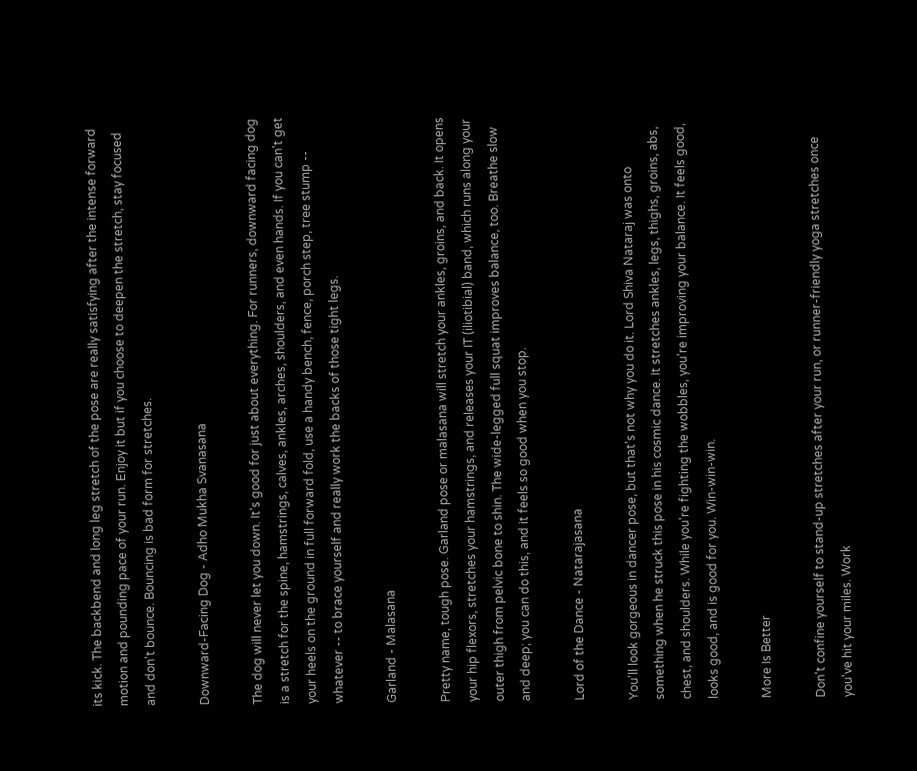its kick. The backbend and long leg stretch of the pose are really satisfying after the intense forward motion and pounding pace of your run. Enjoy it but if you choose to deepen the stretch, stay focused and don't bounce. Bouncing is bad form for stretches.

Downward-Facing Dog - Adho Mukha Svanasana

The dog will never let you down. It's good for just about everything. For runners, downward facing dog is a stretch for the spine, hamstrings, calves, ankles, arches, shoulders, and even hands. If you can't get your heels on the ground in full forward fold, use a handy bench, fence, porch step, tree stump -- whatever -- to brace yourself and really work the backs of those tight legs.

Garland - Malasana

Pretty name, tough pose. Garland pose or malasana will stretch your ankles, groins, and back. It opens your hip flexors, stretches your hamstrings, and releases your IT (iliotibial) band, which runs along your outer thigh from pelvic bone to shin. The wide-legged full squat improves balance, too. Breathe slow and deep; you can do this, and it feels so good when you stop.

Lord of the Dance - Natarajasana

You'll look gorgeous in dancer pose, but that's not why you do it. Lord Shiva Nataraj was onto something when he struck this pose in his cosmic dance. It stretches ankles, legs, thighs, groins, abs, chest, and shoulders. While you're fighting the wobbles, you're improving your balance. It feels good, looks good, and is good for you. Win-win-win.

More Is Better

Don't confine yourself to stand-up stretches after your run, or runner-friendly yoga stretches once you've hit your miles. Work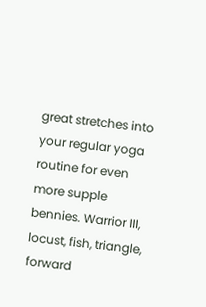great stretches into your regular yoga routine for even more supple bennies. Warrior III, locust, fish, triangle, forward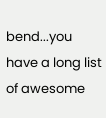bend...you have a long list of awesome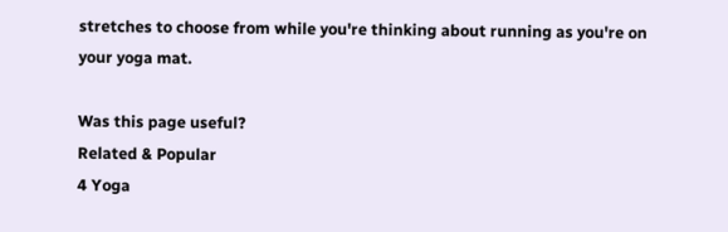stretches to choose from while you're thinking about running as you're on your yoga mat.

Was this page useful?
Related & Popular
4 Yoga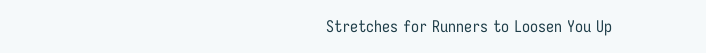Stretches for Runners to Loosen You Up